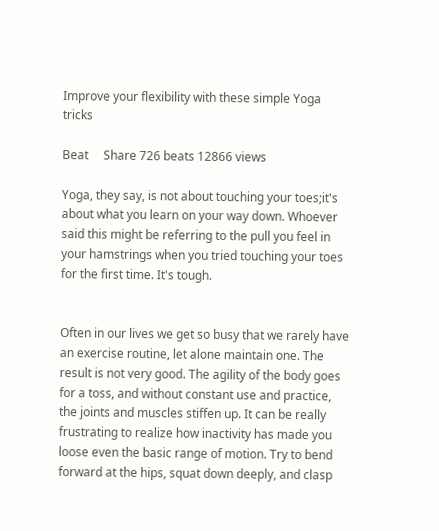Improve your flexibility with these simple Yoga tricks

Beat     Share 726 beats 12866 views

Yoga, they say, is not about touching your toes;it's about what you learn on your way down. Whoever said this might be referring to the pull you feel in your hamstrings when you tried touching your toes for the first time. It's tough.


Often in our lives we get so busy that we rarely have an exercise routine, let alone maintain one. The result is not very good. The agility of the body goes for a toss, and without constant use and practice, the joints and muscles stiffen up. It can be really frustrating to realize how inactivity has made you loose even the basic range of motion. Try to bend forward at the hips, squat down deeply, and clasp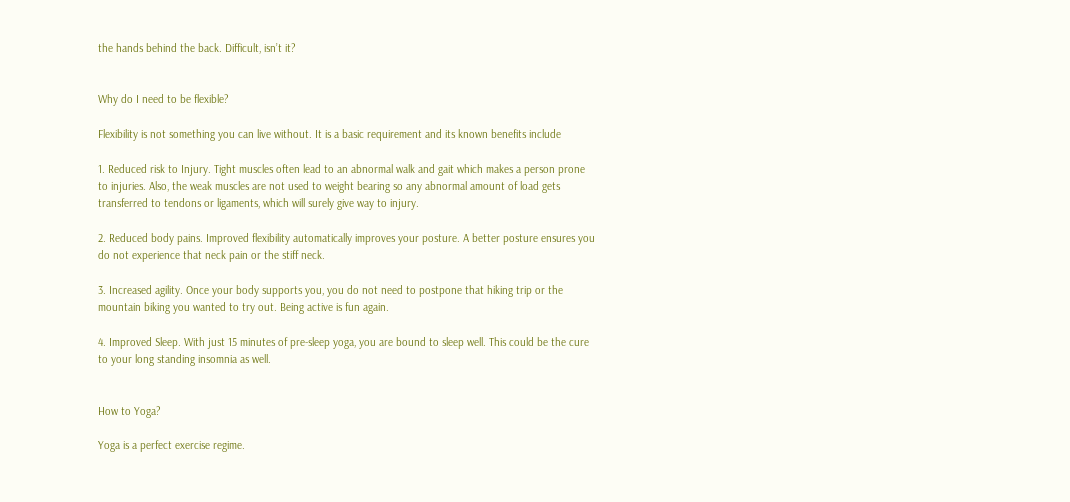the hands behind the back. Difficult, isn’t it?


Why do I need to be flexible?

Flexibility is not something you can live without. It is a basic requirement and its known benefits include

1. Reduced risk to Injury. Tight muscles often lead to an abnormal walk and gait which makes a person prone to injuries. Also, the weak muscles are not used to weight bearing so any abnormal amount of load gets transferred to tendons or ligaments, which will surely give way to injury.

2. Reduced body pains. Improved flexibility automatically improves your posture. A better posture ensures you do not experience that neck pain or the stiff neck.

3. Increased agility. Once your body supports you, you do not need to postpone that hiking trip or the mountain biking you wanted to try out. Being active is fun again.

4. Improved Sleep. With just 15 minutes of pre-sleep yoga, you are bound to sleep well. This could be the cure to your long standing insomnia as well.


How to Yoga?

Yoga is a perfect exercise regime.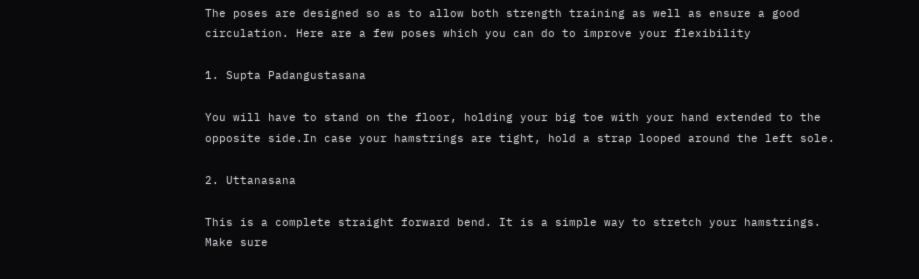The poses are designed so as to allow both strength training as well as ensure a good circulation. Here are a few poses which you can do to improve your flexibility

1. Supta Padangustasana

You will have to stand on the floor, holding your big toe with your hand extended to the opposite side.In case your hamstrings are tight, hold a strap looped around the left sole.

2. Uttanasana

This is a complete straight forward bend. It is a simple way to stretch your hamstrings. Make sure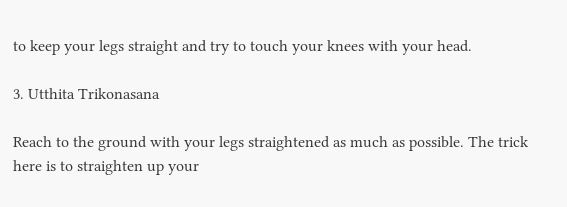to keep your legs straight and try to touch your knees with your head.

3. Utthita Trikonasana

Reach to the ground with your legs straightened as much as possible. The trick here is to straighten up your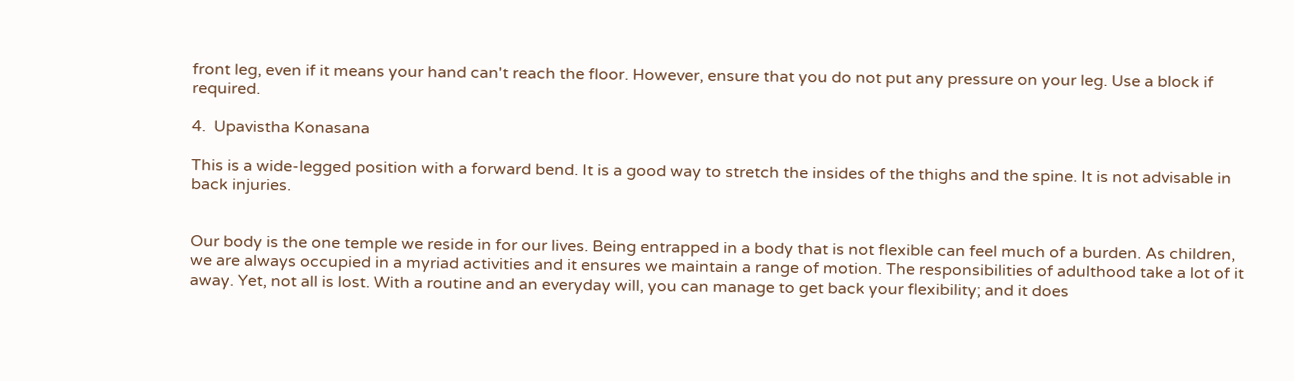front leg, even if it means your hand can't reach the floor. However, ensure that you do not put any pressure on your leg. Use a block if required.

4.  Upavistha Konasana

This is a wide-legged position with a forward bend. It is a good way to stretch the insides of the thighs and the spine. It is not advisable in back injuries.


Our body is the one temple we reside in for our lives. Being entrapped in a body that is not flexible can feel much of a burden. As children, we are always occupied in a myriad activities and it ensures we maintain a range of motion. The responsibilities of adulthood take a lot of it away. Yet, not all is lost. With a routine and an everyday will, you can manage to get back your flexibility; and it does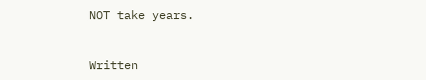NOT take years.


Written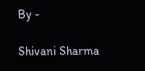By -

Shivani Sharma